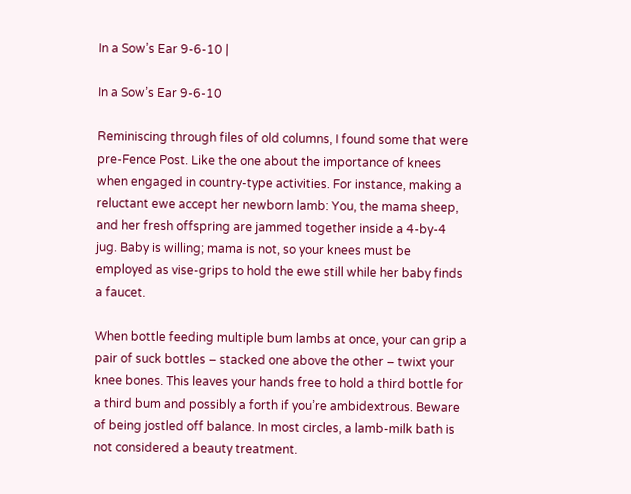In a Sow’s Ear 9-6-10 |

In a Sow’s Ear 9-6-10

Reminiscing through files of old columns, I found some that were pre-Fence Post. Like the one about the importance of knees when engaged in country-type activities. For instance, making a reluctant ewe accept her newborn lamb: You, the mama sheep, and her fresh offspring are jammed together inside a 4-by-4 jug. Baby is willing; mama is not, so your knees must be employed as vise-grips to hold the ewe still while her baby finds a faucet.

When bottle feeding multiple bum lambs at once, your can grip a pair of suck bottles – stacked one above the other – twixt your knee bones. This leaves your hands free to hold a third bottle for a third bum and possibly a forth if you’re ambidextrous. Beware of being jostled off balance. In most circles, a lamb-milk bath is not considered a beauty treatment.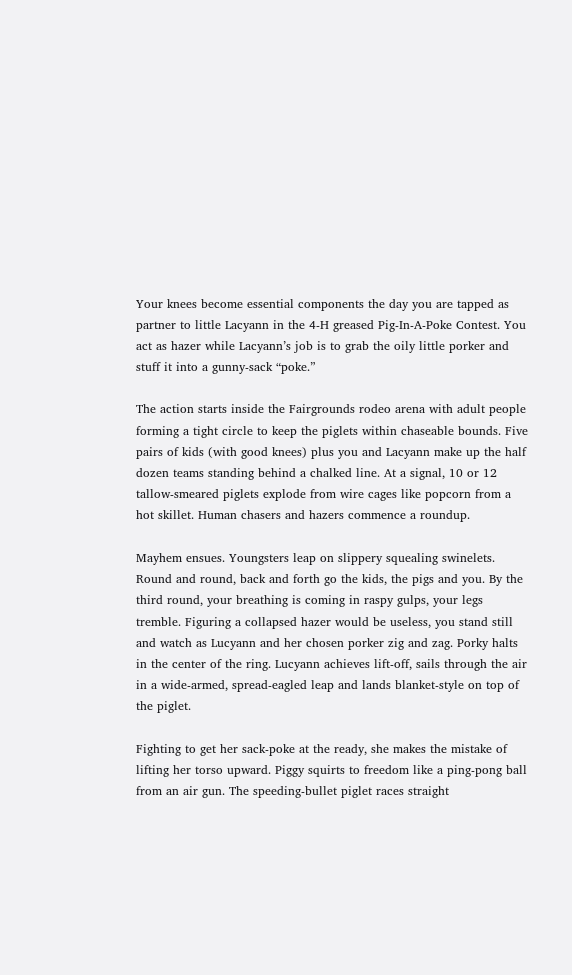Your knees become essential components the day you are tapped as partner to little Lacyann in the 4-H greased Pig-In-A-Poke Contest. You act as hazer while Lacyann’s job is to grab the oily little porker and stuff it into a gunny-sack “poke.”

The action starts inside the Fairgrounds rodeo arena with adult people forming a tight circle to keep the piglets within chaseable bounds. Five pairs of kids (with good knees) plus you and Lacyann make up the half dozen teams standing behind a chalked line. At a signal, 10 or 12 tallow-smeared piglets explode from wire cages like popcorn from a hot skillet. Human chasers and hazers commence a roundup.

Mayhem ensues. Youngsters leap on slippery squealing swinelets. Round and round, back and forth go the kids, the pigs and you. By the third round, your breathing is coming in raspy gulps, your legs tremble. Figuring a collapsed hazer would be useless, you stand still and watch as Lucyann and her chosen porker zig and zag. Porky halts in the center of the ring. Lucyann achieves lift-off, sails through the air in a wide-armed, spread-eagled leap and lands blanket-style on top of the piglet.

Fighting to get her sack-poke at the ready, she makes the mistake of lifting her torso upward. Piggy squirts to freedom like a ping-pong ball from an air gun. The speeding-bullet piglet races straight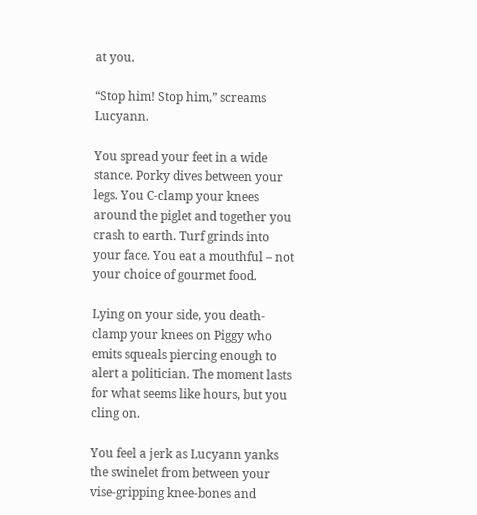at you.

“Stop him! Stop him,” screams Lucyann.

You spread your feet in a wide stance. Porky dives between your legs. You C-clamp your knees around the piglet and together you crash to earth. Turf grinds into your face. You eat a mouthful – not your choice of gourmet food.

Lying on your side, you death-clamp your knees on Piggy who emits squeals piercing enough to alert a politician. The moment lasts for what seems like hours, but you cling on.

You feel a jerk as Lucyann yanks the swinelet from between your vise-gripping knee-bones and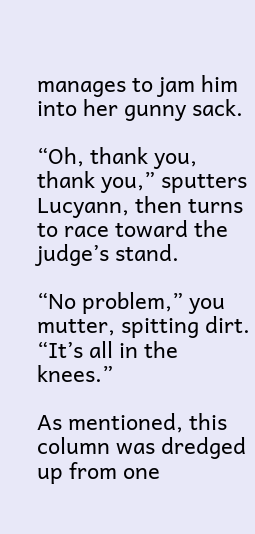manages to jam him into her gunny sack.

“Oh, thank you, thank you,” sputters Lucyann, then turns to race toward the judge’s stand.

“No problem,” you mutter, spitting dirt. “It’s all in the knees.”

As mentioned, this column was dredged up from one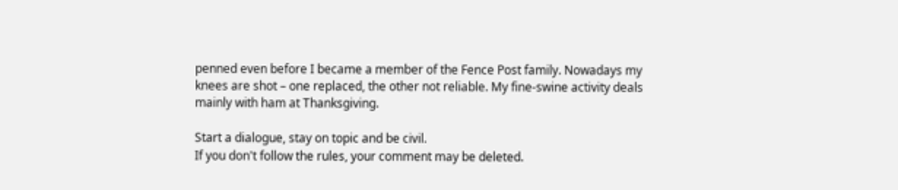penned even before I became a member of the Fence Post family. Nowadays my knees are shot – one replaced, the other not reliable. My fine-swine activity deals mainly with ham at Thanksgiving.

Start a dialogue, stay on topic and be civil.
If you don't follow the rules, your comment may be deleted.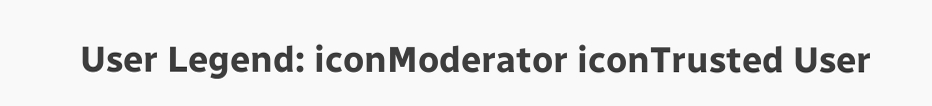User Legend: iconModerator iconTrusted User